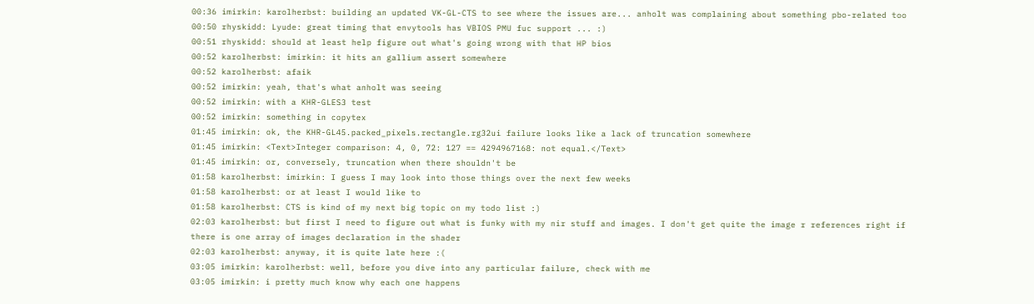00:36 imirkin: karolherbst: building an updated VK-GL-CTS to see where the issues are... anholt was complaining about something pbo-related too
00:50 rhyskidd: Lyude: great timing that envytools has VBIOS PMU fuc support ... :)
00:51 rhyskidd: should at least help figure out what's going wrong with that HP bios
00:52 karolherbst: imirkin: it hits an gallium assert somewhere
00:52 karolherbst: afaik
00:52 imirkin: yeah, that's what anholt was seeing
00:52 imirkin: with a KHR-GLES3 test
00:52 imirkin: something in copytex
01:45 imirkin: ok, the KHR-GL45.packed_pixels.rectangle.rg32ui failure looks like a lack of truncation somewhere
01:45 imirkin: <Text>Integer comparison: 4, 0, 72: 127 == 4294967168: not equal.</Text>
01:45 imirkin: or, conversely, truncation when there shouldn't be
01:58 karolherbst: imirkin: I guess I may look into those things over the next few weeks
01:58 karolherbst: or at least I would like to
01:58 karolherbst: CTS is kind of my next big topic on my todo list :)
02:03 karolherbst: but first I need to figure out what is funky with my nir stuff and images. I don't get quite the image r references right if there is one array of images declaration in the shader
02:03 karolherbst: anyway, it is quite late here :(
03:05 imirkin: karolherbst: well, before you dive into any particular failure, check with me
03:05 imirkin: i pretty much know why each one happens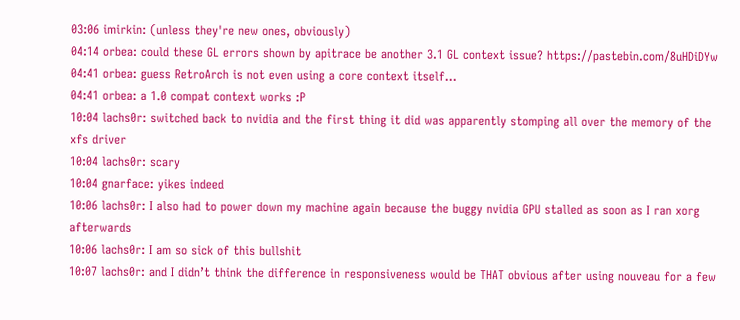03:06 imirkin: (unless they're new ones, obviously)
04:14 orbea: could these GL errors shown by apitrace be another 3.1 GL context issue? https://pastebin.com/8uHDiDYw
04:41 orbea: guess RetroArch is not even using a core context itself...
04:41 orbea: a 1.0 compat context works :P
10:04 lachs0r: switched back to nvidia and the first thing it did was apparently stomping all over the memory of the xfs driver
10:04 lachs0r: scary
10:04 gnarface: yikes indeed
10:06 lachs0r: I also had to power down my machine again because the buggy nvidia GPU stalled as soon as I ran xorg afterwards
10:06 lachs0r: I am so sick of this bullshit
10:07 lachs0r: and I didn’t think the difference in responsiveness would be THAT obvious after using nouveau for a few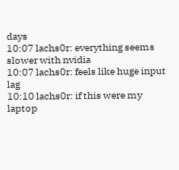days
10:07 lachs0r: everything seems slower with nvidia
10:07 lachs0r: feels like huge input lag
10:10 lachs0r: if this were my laptop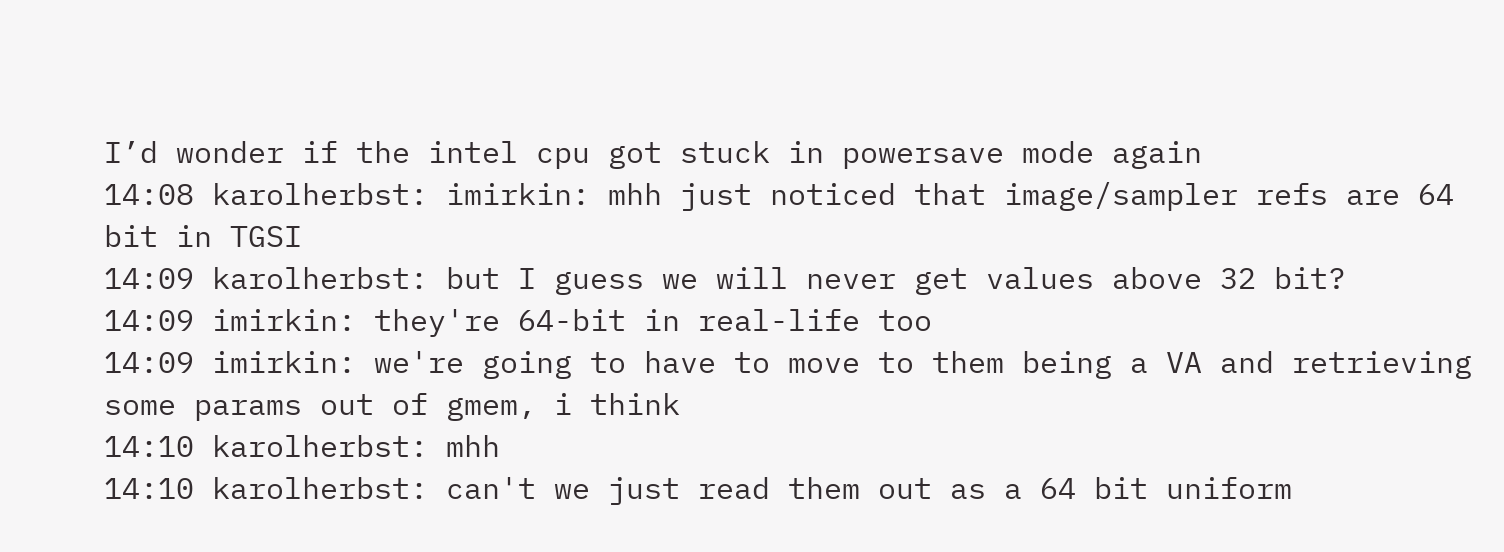I’d wonder if the intel cpu got stuck in powersave mode again
14:08 karolherbst: imirkin: mhh just noticed that image/sampler refs are 64 bit in TGSI
14:09 karolherbst: but I guess we will never get values above 32 bit?
14:09 imirkin: they're 64-bit in real-life too
14:09 imirkin: we're going to have to move to them being a VA and retrieving some params out of gmem, i think
14:10 karolherbst: mhh
14:10 karolherbst: can't we just read them out as a 64 bit uniform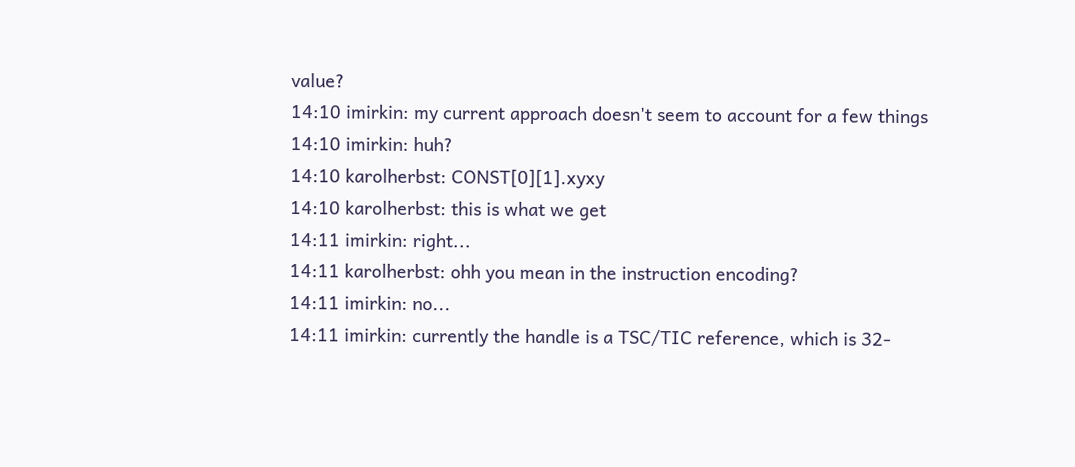value?
14:10 imirkin: my current approach doesn't seem to account for a few things
14:10 imirkin: huh?
14:10 karolherbst: CONST[0][1].xyxy
14:10 karolherbst: this is what we get
14:11 imirkin: right...
14:11 karolherbst: ohh you mean in the instruction encoding?
14:11 imirkin: no...
14:11 imirkin: currently the handle is a TSC/TIC reference, which is 32-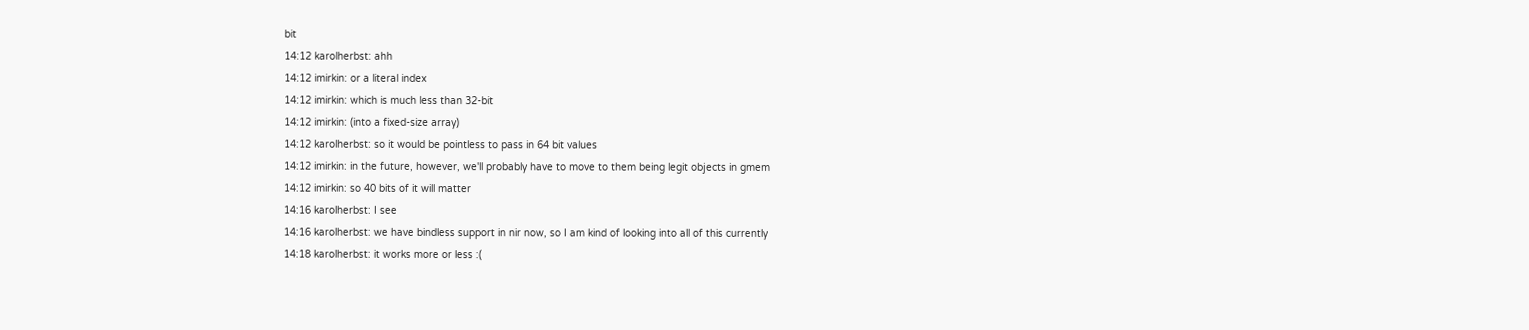bit
14:12 karolherbst: ahh
14:12 imirkin: or a literal index
14:12 imirkin: which is much less than 32-bit
14:12 imirkin: (into a fixed-size array)
14:12 karolherbst: so it would be pointless to pass in 64 bit values
14:12 imirkin: in the future, however, we'll probably have to move to them being legit objects in gmem
14:12 imirkin: so 40 bits of it will matter
14:16 karolherbst: I see
14:16 karolherbst: we have bindless support in nir now, so I am kind of looking into all of this currently
14:18 karolherbst: it works more or less :(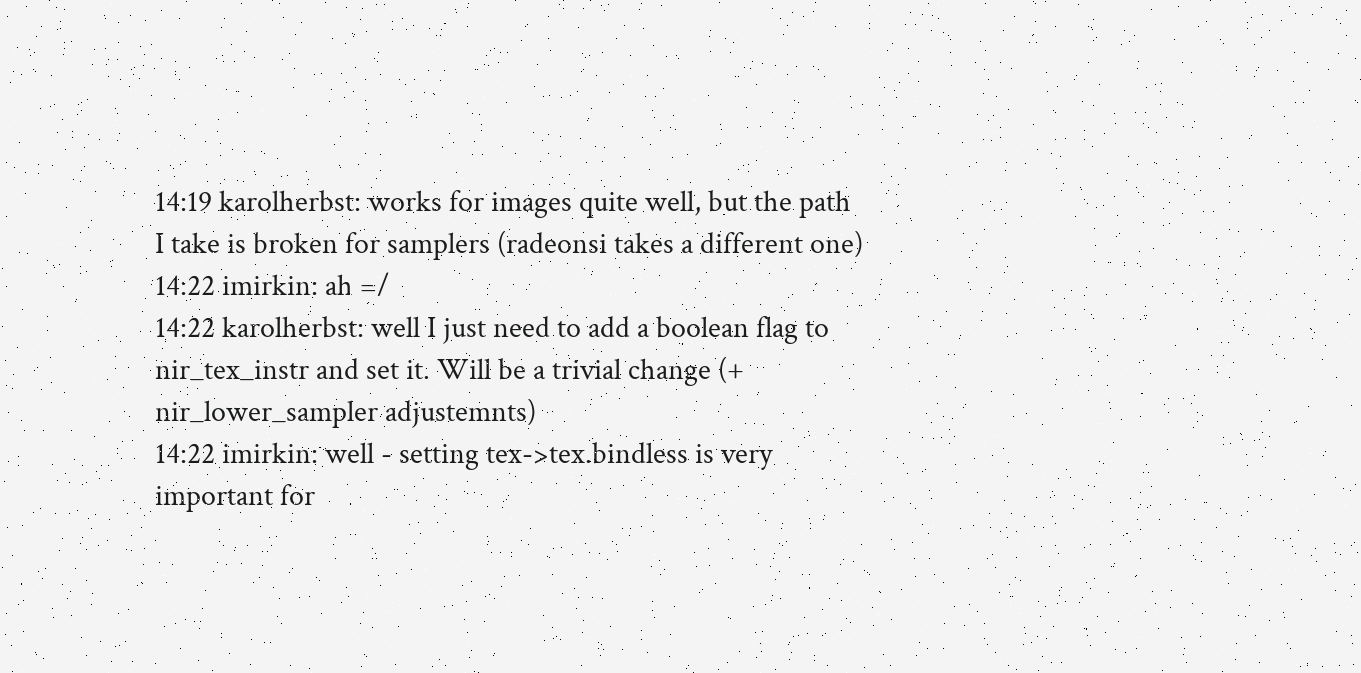14:19 karolherbst: works for images quite well, but the path I take is broken for samplers (radeonsi takes a different one)
14:22 imirkin: ah =/
14:22 karolherbst: well I just need to add a boolean flag to nir_tex_instr and set it. Will be a trivial change (+ nir_lower_sampler adjustemnts)
14:22 imirkin: well - setting tex->tex.bindless is very important for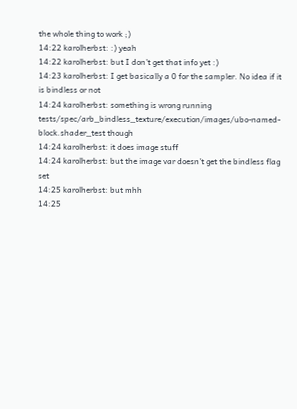the whole thing to work ;)
14:22 karolherbst: :) yeah
14:22 karolherbst: but I don't get that info yet :)
14:23 karolherbst: I get basically a 0 for the sampler. No idea if it is bindless or not
14:24 karolherbst: something is wrong running tests/spec/arb_bindless_texture/execution/images/ubo-named-block.shader_test though
14:24 karolherbst: it does image stuff
14:24 karolherbst: but the image var doesn't get the bindless flag set
14:25 karolherbst: but mhh
14:25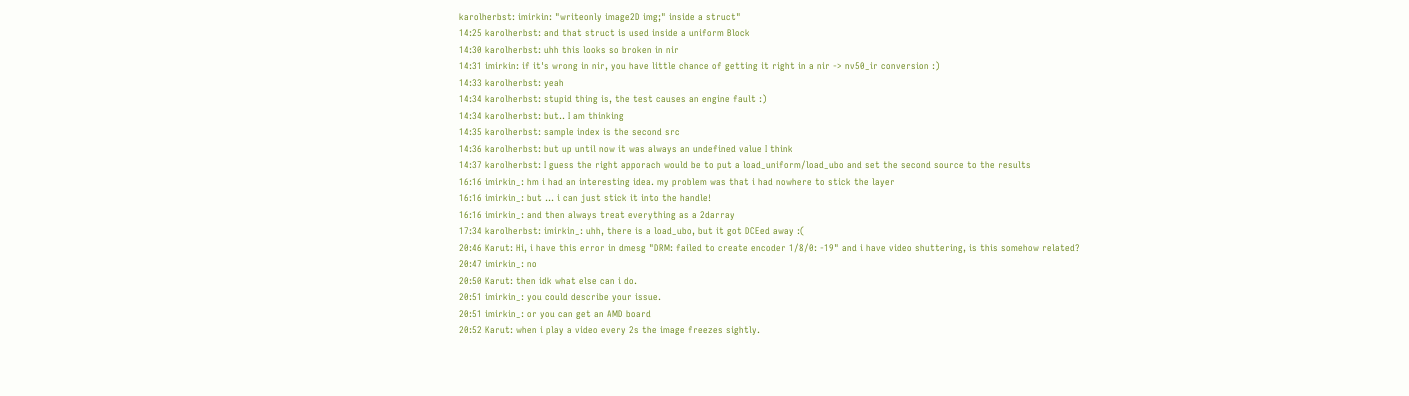karolherbst: imirkin: "writeonly image2D img;" inside a struct"
14:25 karolherbst: and that struct is used inside a uniform Block
14:30 karolherbst: uhh this looks so broken in nir
14:31 imirkin: if it's wrong in nir, you have little chance of getting it right in a nir -> nv50_ir conversion :)
14:33 karolherbst: yeah
14:34 karolherbst: stupid thing is, the test causes an engine fault :)
14:34 karolherbst: but.. I am thinking
14:35 karolherbst: sample index is the second src
14:36 karolherbst: but up until now it was always an undefined value I think
14:37 karolherbst: I guess the right apporach would be to put a load_uniform/load_ubo and set the second source to the results
16:16 imirkin_: hm i had an interesting idea. my problem was that i had nowhere to stick the layer
16:16 imirkin_: but ... i can just stick it into the handle!
16:16 imirkin_: and then always treat everything as a 2darray
17:34 karolherbst: imirkin_: uhh, there is a load_ubo, but it got DCEed away :(
20:46 Karut: Hi, i have this error in dmesg "DRM: failed to create encoder 1/8/0: -19" and i have video shuttering, is this somehow related?
20:47 imirkin_: no
20:50 Karut: then idk what else can i do.
20:51 imirkin_: you could describe your issue.
20:51 imirkin_: or you can get an AMD board
20:52 Karut: when i play a video every 2s the image freezes sightly.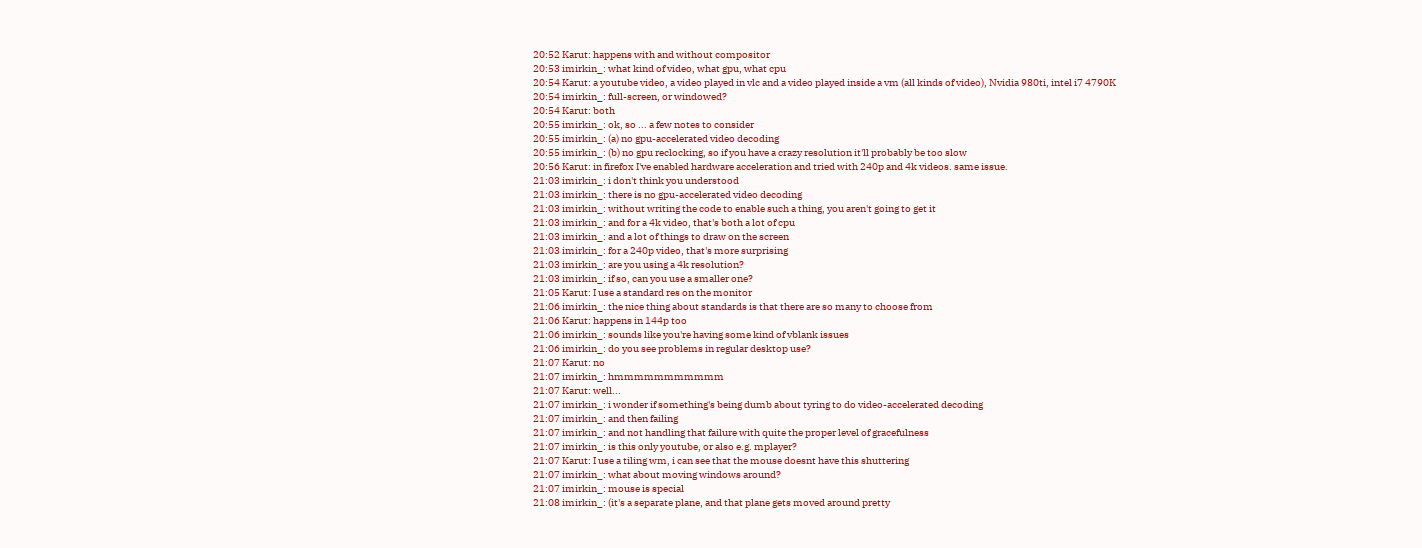20:52 Karut: happens with and without compositor
20:53 imirkin_: what kind of video, what gpu, what cpu
20:54 Karut: a youtube video, a video played in vlc and a video played inside a vm (all kinds of video), Nvidia 980ti, intel i7 4790K
20:54 imirkin_: full-screen, or windowed?
20:54 Karut: both
20:55 imirkin_: ok, so ... a few notes to consider
20:55 imirkin_: (a) no gpu-accelerated video decoding
20:55 imirkin_: (b) no gpu reclocking, so if you have a crazy resolution it'll probably be too slow
20:56 Karut: in firefox I've enabled hardware acceleration and tried with 240p and 4k videos. same issue.
21:03 imirkin_: i don't think you understood
21:03 imirkin_: there is no gpu-accelerated video decoding
21:03 imirkin_: without writing the code to enable such a thing, you aren't going to get it
21:03 imirkin_: and for a 4k video, that's both a lot of cpu
21:03 imirkin_: and a lot of things to draw on the screen
21:03 imirkin_: for a 240p video, that's more surprising
21:03 imirkin_: are you using a 4k resolution?
21:03 imirkin_: if so, can you use a smaller one?
21:05 Karut: I use a standard res on the monitor
21:06 imirkin_: the nice thing about standards is that there are so many to choose from
21:06 Karut: happens in 144p too
21:06 imirkin_: sounds like you're having some kind of vblank issues
21:06 imirkin_: do you see problems in regular desktop use?
21:07 Karut: no
21:07 imirkin_: hmmmmmmmmmmm
21:07 Karut: well...
21:07 imirkin_: i wonder if something's being dumb about tyring to do video-accelerated decoding
21:07 imirkin_: and then failing
21:07 imirkin_: and not handling that failure with quite the proper level of gracefulness
21:07 imirkin_: is this only youtube, or also e.g. mplayer?
21:07 Karut: I use a tiling wm, i can see that the mouse doesnt have this shuttering
21:07 imirkin_: what about moving windows around?
21:07 imirkin_: mouse is special
21:08 imirkin_: (it's a separate plane, and that plane gets moved around pretty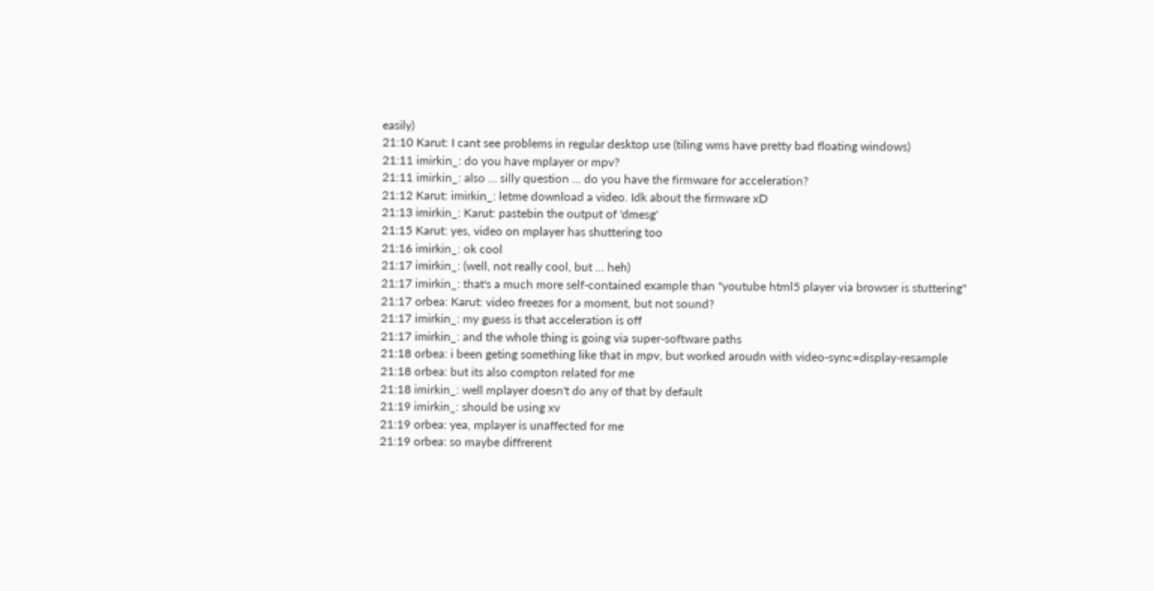easily)
21:10 Karut: I cant see problems in regular desktop use (tiling wms have pretty bad floating windows)
21:11 imirkin_: do you have mplayer or mpv?
21:11 imirkin_: also ... silly question ... do you have the firmware for acceleration?
21:12 Karut: imirkin_: letme download a video. Idk about the firmware xD
21:13 imirkin_: Karut: pastebin the output of 'dmesg'
21:15 Karut: yes, video on mplayer has shuttering too
21:16 imirkin_: ok cool
21:17 imirkin_: (well, not really cool, but ... heh)
21:17 imirkin_: that's a much more self-contained example than "youtube html5 player via browser is stuttering"
21:17 orbea: Karut: video freezes for a moment, but not sound?
21:17 imirkin_: my guess is that acceleration is off
21:17 imirkin_: and the whole thing is going via super-software paths
21:18 orbea: i been geting something like that in mpv, but worked aroudn with video-sync=display-resample
21:18 orbea: but its also compton related for me
21:18 imirkin_: well mplayer doesn't do any of that by default
21:19 imirkin_: should be using xv
21:19 orbea: yea, mplayer is unaffected for me
21:19 orbea: so maybe diffrerent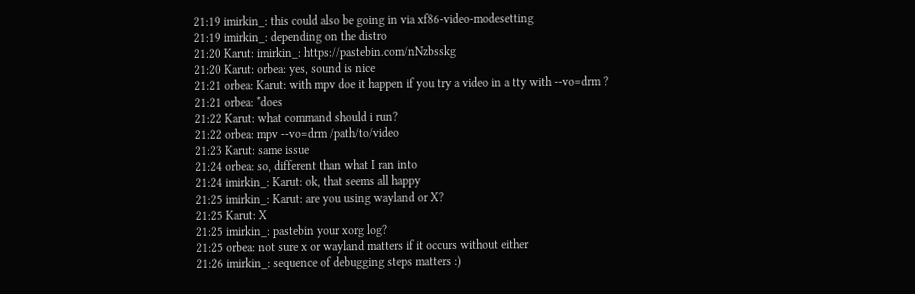21:19 imirkin_: this could also be going in via xf86-video-modesetting
21:19 imirkin_: depending on the distro
21:20 Karut: imirkin_: https://pastebin.com/nNzbsskg
21:20 Karut: orbea: yes, sound is nice
21:21 orbea: Karut: with mpv doe it happen if you try a video in a tty with --vo=drm ?
21:21 orbea: *does
21:22 Karut: what command should i run?
21:22 orbea: mpv --vo=drm /path/to/video
21:23 Karut: same issue
21:24 orbea: so, different than what I ran into
21:24 imirkin_: Karut: ok, that seems all happy
21:25 imirkin_: Karut: are you using wayland or X?
21:25 Karut: X
21:25 imirkin_: pastebin your xorg log?
21:25 orbea: not sure x or wayland matters if it occurs without either
21:26 imirkin_: sequence of debugging steps matters :)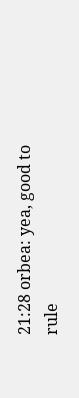21:28 orbea: yea, good to rule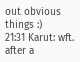out obvious things :)
21:31 Karut: wft. after a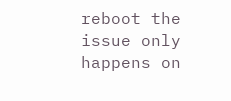reboot the issue only happens on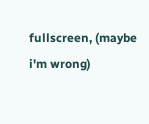fullscreen, (maybe i'm wrong)